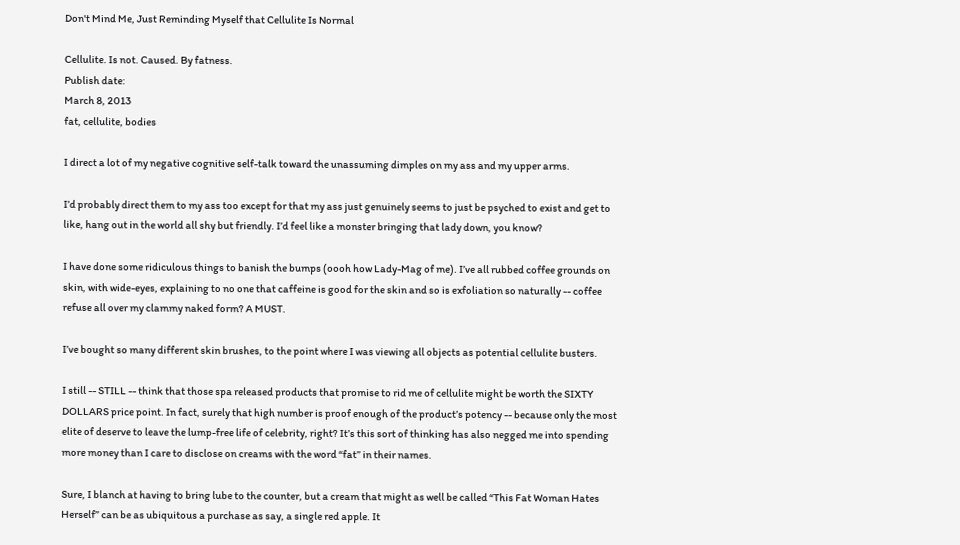Don't Mind Me, Just Reminding Myself that Cellulite Is Normal

Cellulite. Is not. Caused. By fatness.
Publish date:
March 8, 2013
fat, cellulite, bodies

I direct a lot of my negative cognitive self-talk toward the unassuming dimples on my ass and my upper arms.

I’d probably direct them to my ass too except for that my ass just genuinely seems to just be psyched to exist and get to like, hang out in the world all shy but friendly. I’d feel like a monster bringing that lady down, you know?

I have done some ridiculous things to banish the bumps (oooh how Lady-Mag of me). I’ve all rubbed coffee grounds on skin, with wide-eyes, explaining to no one that caffeine is good for the skin and so is exfoliation so naturally -- coffee refuse all over my clammy naked form? A MUST.

I’ve bought so many different skin brushes, to the point where I was viewing all objects as potential cellulite busters.

I still -- STILL -- think that those spa released products that promise to rid me of cellulite might be worth the SIXTY DOLLARS price point. In fact, surely that high number is proof enough of the product’s potency -- because only the most elite of deserve to leave the lump-free life of celebrity, right? It’s this sort of thinking has also negged me into spending more money than I care to disclose on creams with the word “fat” in their names.

Sure, I blanch at having to bring lube to the counter, but a cream that might as well be called “This Fat Woman Hates Herself” can be as ubiquitous a purchase as say, a single red apple. It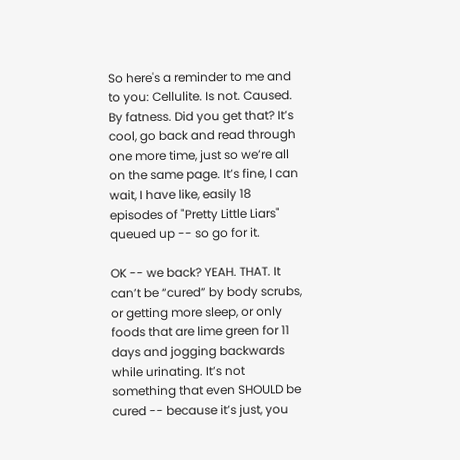So here's a reminder to me and to you: Cellulite. Is not. Caused. By fatness. Did you get that? It’s cool, go back and read through one more time, just so we’re all on the same page. It’s fine, I can wait, I have like, easily 18 episodes of "Pretty Little Liars" queued up -- so go for it.

OK -- we back? YEAH. THAT. It can’t be “cured” by body scrubs, or getting more sleep, or only foods that are lime green for 11 days and jogging backwards while urinating. It’s not something that even SHOULD be cured -- because it’s just, you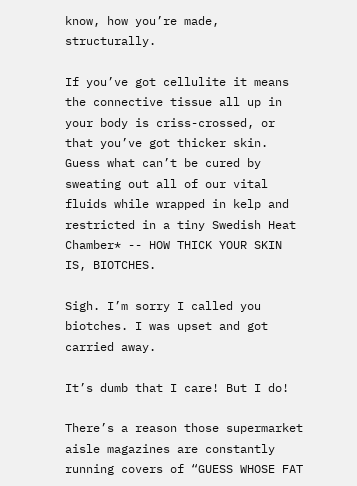know, how you’re made, structurally.

If you’ve got cellulite it means the connective tissue all up in your body is criss-crossed, or that you’ve got thicker skin. Guess what can’t be cured by sweating out all of our vital fluids while wrapped in kelp and restricted in a tiny Swedish Heat Chamber* -- HOW THICK YOUR SKIN IS, BIOTCHES.

Sigh. I’m sorry I called you biotches. I was upset and got carried away.

It’s dumb that I care! But I do!

There’s a reason those supermarket aisle magazines are constantly running covers of “GUESS WHOSE FAT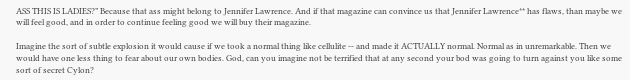ASS THIS IS LADIES?” Because that ass might belong to Jennifer Lawrence. And if that magazine can convince us that Jennifer Lawrence** has flaws, than maybe we will feel good, and in order to continue feeling good we will buy their magazine.

Imagine the sort of subtle explosion it would cause if we took a normal thing like cellulite -- and made it ACTUALLY normal. Normal as in unremarkable. Then we would have one less thing to fear about our own bodies. God, can you imagine not be terrified that at any second your bod was going to turn against you like some sort of secret Cylon?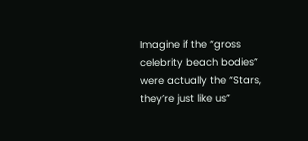Imagine if the “gross celebrity beach bodies” were actually the “Stars, they’re just like us”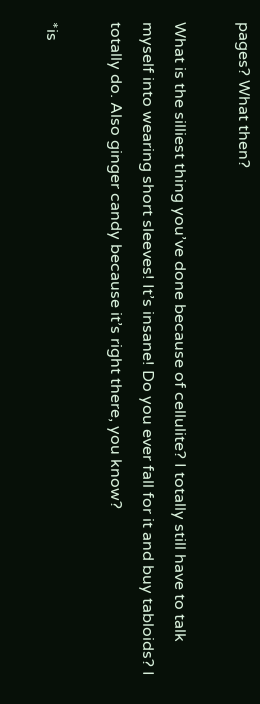pages? What then?

What is the silliest thing you’ve done because of cellulite? I totally still have to talk myself into wearing short sleeves! It’s insane! Do you ever fall for it and buy tabloids? I totally do. Also ginger candy because it’s right there, you know?

*is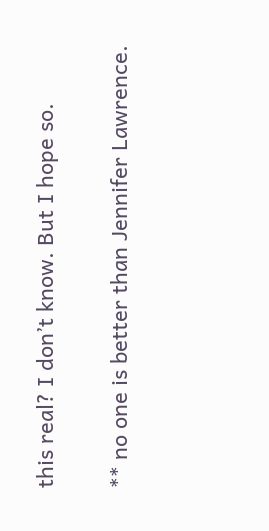this real? I don’t know. But I hope so.

** no one is better than Jennifer Lawrence.